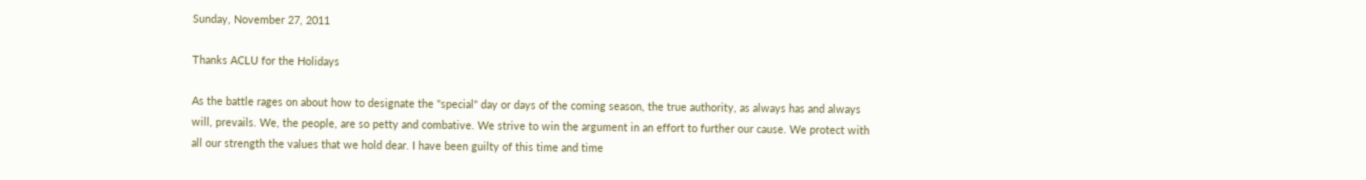Sunday, November 27, 2011

Thanks ACLU for the Holidays

As the battle rages on about how to designate the "special" day or days of the coming season, the true authority, as always has and always will, prevails. We, the people, are so petty and combative. We strive to win the argument in an effort to further our cause. We protect with all our strength the values that we hold dear. I have been guilty of this time and time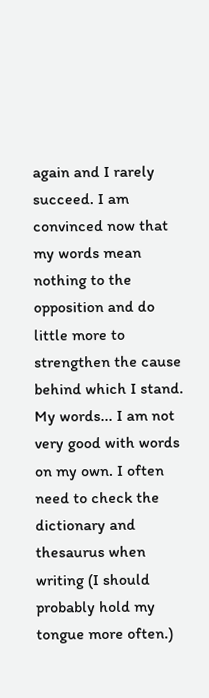again and I rarely succeed. I am convinced now that my words mean nothing to the opposition and do little more to strengthen the cause behind which I stand. My words... I am not very good with words on my own. I often need to check the dictionary and thesaurus when writing (I should probably hold my tongue more often.)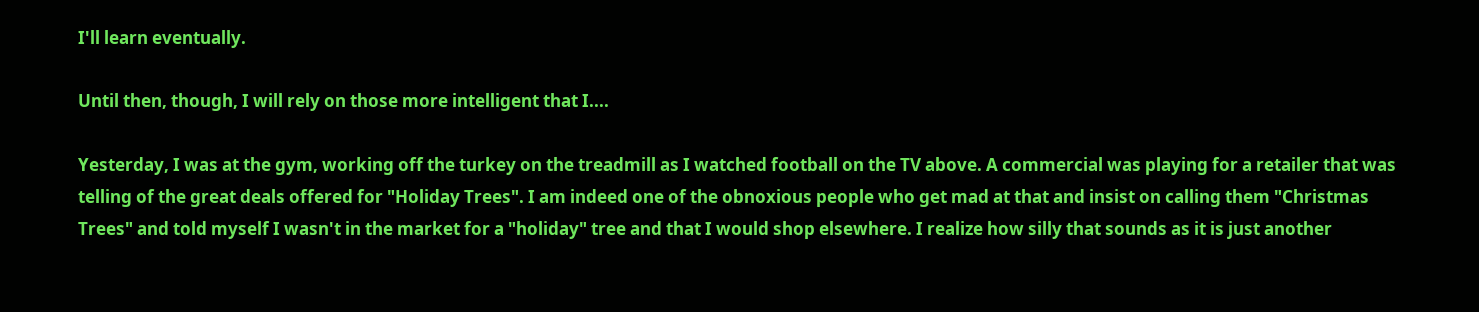I'll learn eventually.

Until then, though, I will rely on those more intelligent that I....

Yesterday, I was at the gym, working off the turkey on the treadmill as I watched football on the TV above. A commercial was playing for a retailer that was telling of the great deals offered for "Holiday Trees". I am indeed one of the obnoxious people who get mad at that and insist on calling them "Christmas Trees" and told myself I wasn't in the market for a "holiday" tree and that I would shop elsewhere. I realize how silly that sounds as it is just another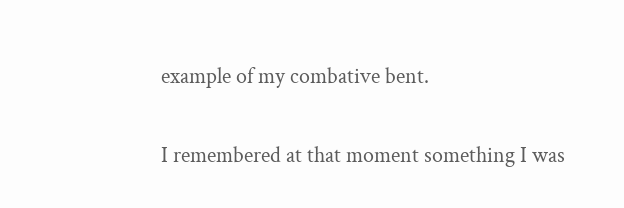example of my combative bent.

I remembered at that moment something I was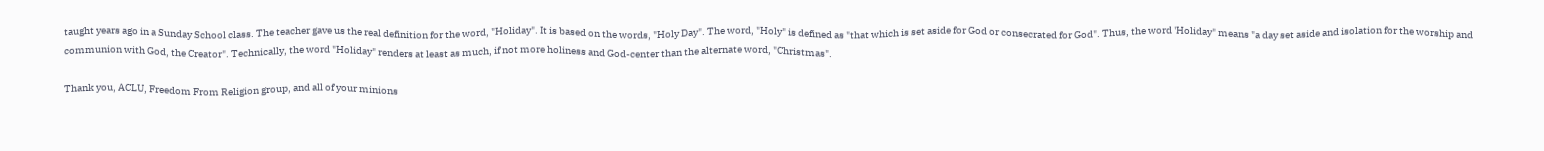taught years ago in a Sunday School class. The teacher gave us the real definition for the word, "Holiday". It is based on the words, "Holy Day". The word, "Holy" is defined as "that which is set aside for God or consecrated for God". Thus, the word 'Holiday" means "a day set aside and isolation for the worship and communion with God, the Creator". Technically, the word "Holiday" renders at least as much, if not more holiness and God-center than the alternate word, "Christmas".

Thank you, ACLU, Freedom From Religion group, and all of your minions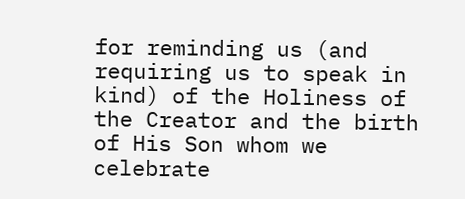for reminding us (and requiring us to speak in kind) of the Holiness of the Creator and the birth of His Son whom we celebrate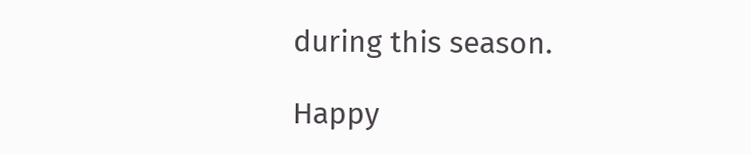during this season.

Happy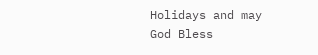Holidays and may God Bless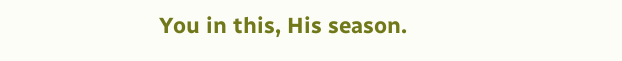You in this, His season.